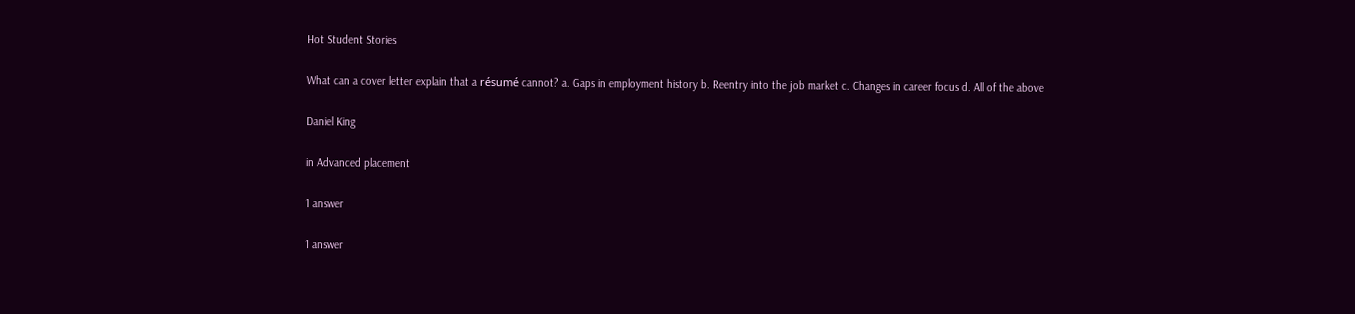Hot Student Stories

What can a cover letter explain that a résumé cannot? a. Gaps in employment history b. Reentry into the job market c. Changes in career focus d. All of the above

Daniel King

in Advanced placement

1 answer

1 answer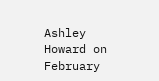Ashley Howard on February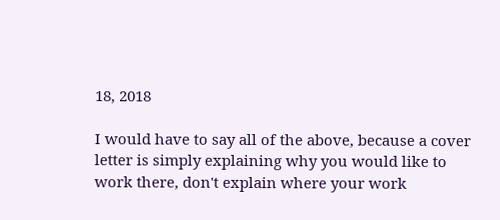18, 2018

I would have to say all of the above, because a cover letter is simply explaining why you would like to work there, don't explain where your work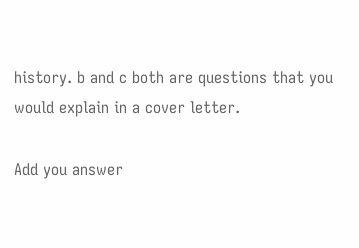history. b and c both are questions that you would explain in a cover letter.

Add you answer